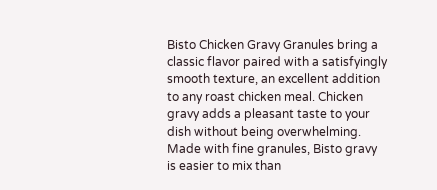Bisto Chicken Gravy Granules bring a classic flavor paired with a satisfyingly smooth texture, an excellent addition to any roast chicken meal. Chicken gravy adds a pleasant taste to your dish without being overwhelming. Made with fine granules, Bisto gravy is easier to mix than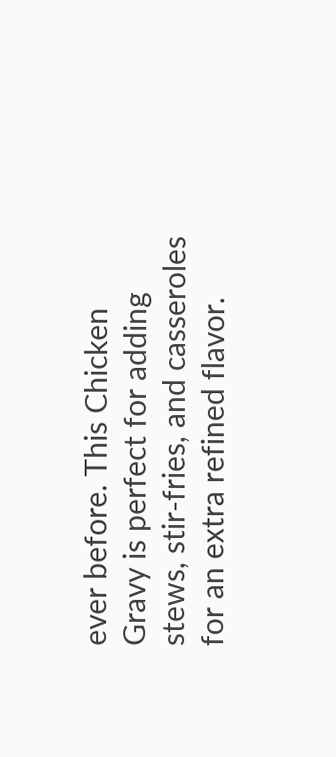ever before. This Chicken Gravy is perfect for adding stews, stir-fries, and casseroles for an extra refined flavor.